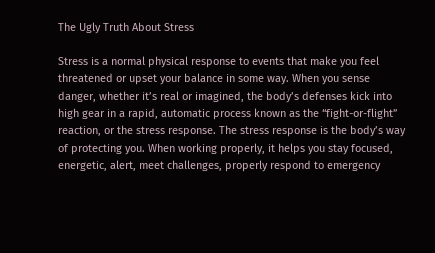The Ugly Truth About Stress

Stress is a normal physical response to events that make you feel threatened or upset your balance in some way. When you sense danger, whether it’s real or imagined, the body’s defenses kick into high gear in a rapid, automatic process known as the “fight-or-flight” reaction, or the stress response. The stress response is the body’s way of protecting you. When working properly, it helps you stay focused, energetic, alert, meet challenges, properly respond to emergency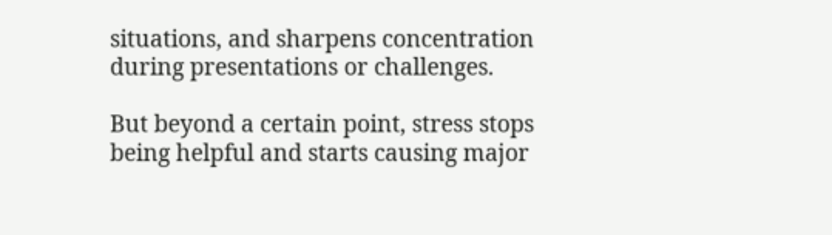situations, and sharpens concentration during presentations or challenges.

But beyond a certain point, stress stops being helpful and starts causing major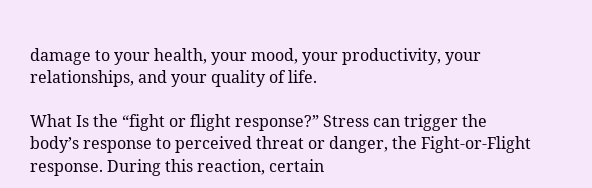damage to your health, your mood, your productivity, your relationships, and your quality of life.

What Is the “fight or flight response?” Stress can trigger the body’s response to perceived threat or danger, the Fight-or-Flight response. During this reaction, certain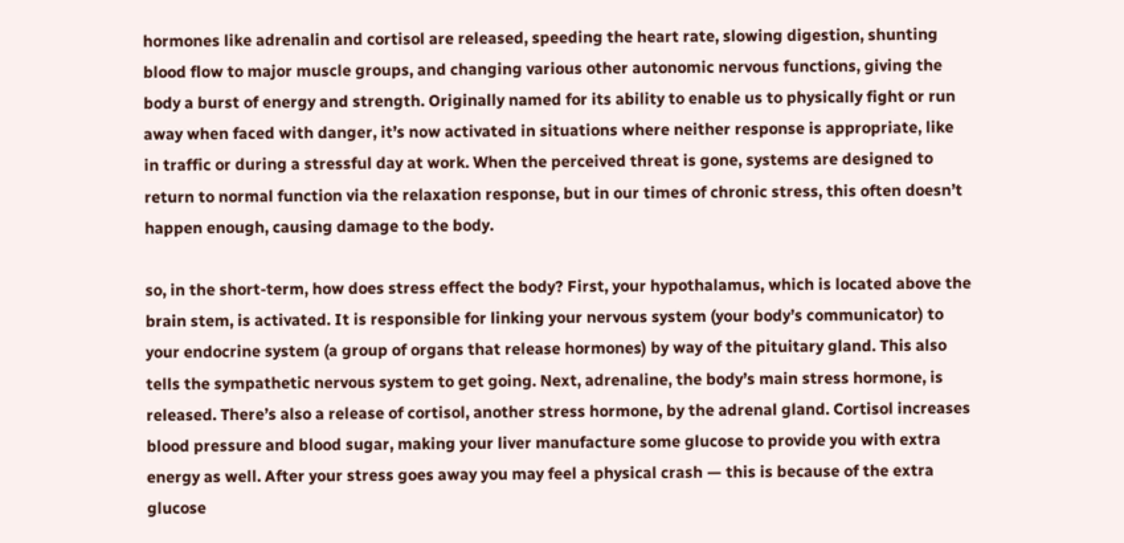hormones like adrenalin and cortisol are released, speeding the heart rate, slowing digestion, shunting blood flow to major muscle groups, and changing various other autonomic nervous functions, giving the body a burst of energy and strength. Originally named for its ability to enable us to physically fight or run away when faced with danger, it’s now activated in situations where neither response is appropriate, like in traffic or during a stressful day at work. When the perceived threat is gone, systems are designed to return to normal function via the relaxation response, but in our times of chronic stress, this often doesn’t happen enough, causing damage to the body.

so, in the short-term, how does stress effect the body? First, your hypothalamus, which is located above the brain stem, is activated. It is responsible for linking your nervous system (your body’s communicator) to your endocrine system (a group of organs that release hormones) by way of the pituitary gland. This also tells the sympathetic nervous system to get going. Next, adrenaline, the body’s main stress hormone, is released. There’s also a release of cortisol, another stress hormone, by the adrenal gland. Cortisol increases blood pressure and blood sugar, making your liver manufacture some glucose to provide you with extra energy as well. After your stress goes away you may feel a physical crash — this is because of the extra glucose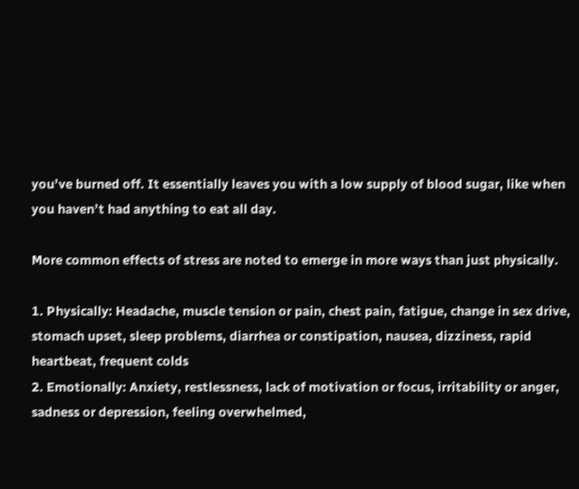you’ve burned off. It essentially leaves you with a low supply of blood sugar, like when you haven’t had anything to eat all day.

More common effects of stress are noted to emerge in more ways than just physically.

1. Physically: Headache, muscle tension or pain, chest pain, fatigue, change in sex drive, stomach upset, sleep problems, diarrhea or constipation, nausea, dizziness, rapid heartbeat, frequent colds
2. Emotionally: Anxiety, restlessness, lack of motivation or focus, irritability or anger, sadness or depression, feeling overwhelmed,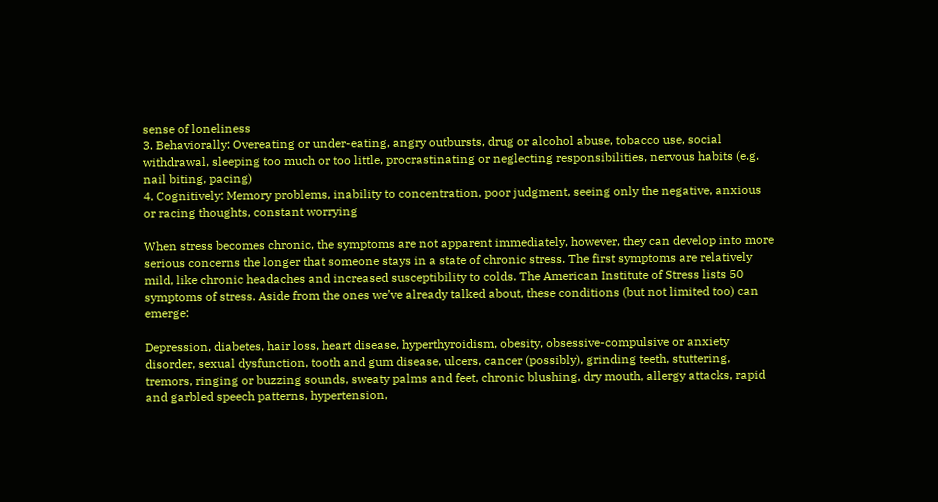sense of loneliness
3. Behaviorally: Overeating or under-eating, angry outbursts, drug or alcohol abuse, tobacco use, social withdrawal, sleeping too much or too little, procrastinating or neglecting responsibilities, nervous habits (e.g. nail biting, pacing)
4. Cognitively: Memory problems, inability to concentration, poor judgment, seeing only the negative, anxious or racing thoughts, constant worrying

When stress becomes chronic, the symptoms are not apparent immediately, however, they can develop into more serious concerns the longer that someone stays in a state of chronic stress. The first symptoms are relatively mild, like chronic headaches and increased susceptibility to colds. The American Institute of Stress lists 50 symptoms of stress. Aside from the ones we’ve already talked about, these conditions (but not limited too) can emerge:

Depression, diabetes, hair loss, heart disease, hyperthyroidism, obesity, obsessive-compulsive or anxiety disorder, sexual dysfunction, tooth and gum disease, ulcers, cancer (possibly), grinding teeth, stuttering, tremors, ringing or buzzing sounds, sweaty palms and feet, chronic blushing, dry mouth, allergy attacks, rapid and garbled speech patterns, hypertension,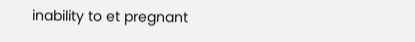inability to et pregnant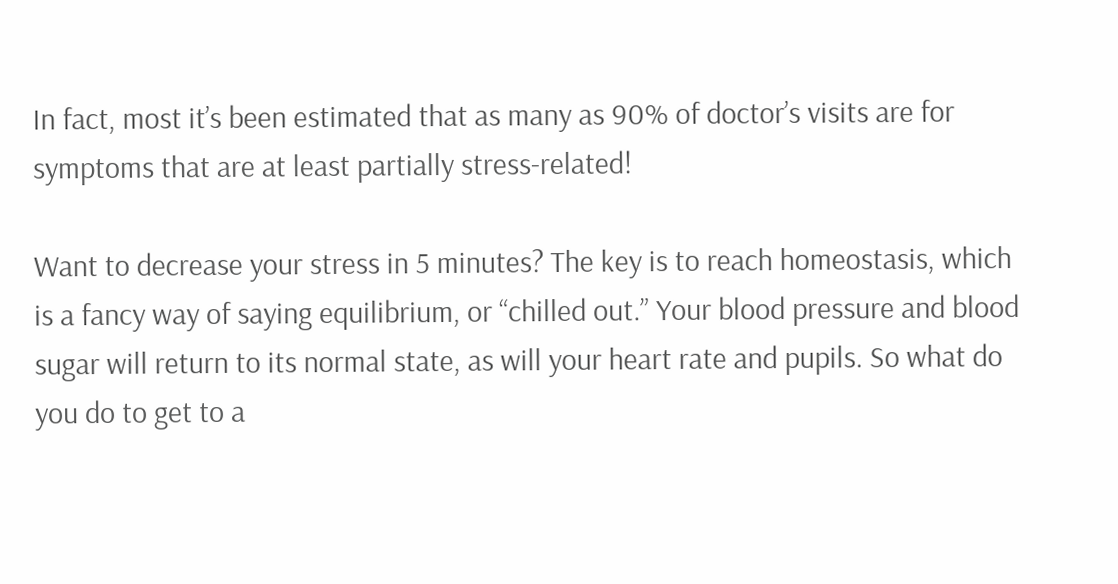In fact, most it’s been estimated that as many as 90% of doctor’s visits are for symptoms that are at least partially stress-related!

Want to decrease your stress in 5 minutes? The key is to reach homeostasis, which is a fancy way of saying equilibrium, or “chilled out.” Your blood pressure and blood sugar will return to its normal state, as will your heart rate and pupils. So what do you do to get to a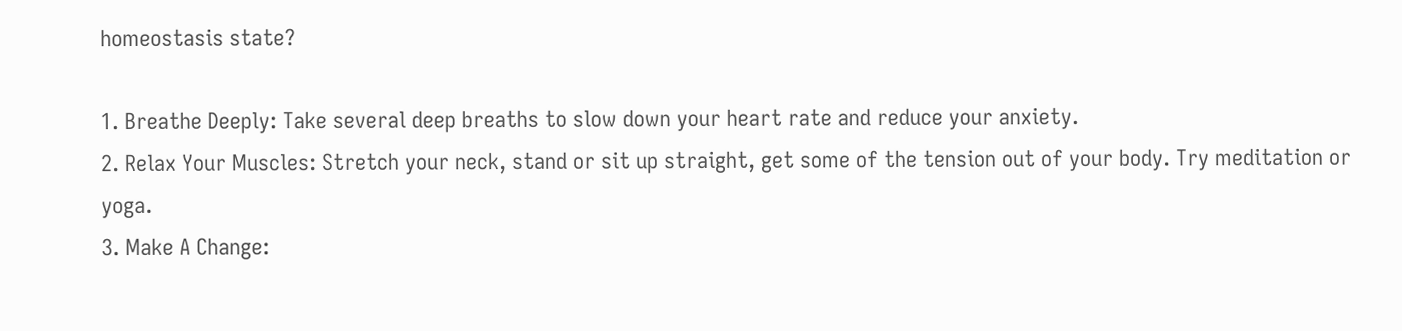homeostasis state?

1. Breathe Deeply: Take several deep breaths to slow down your heart rate and reduce your anxiety.
2. Relax Your Muscles: Stretch your neck, stand or sit up straight, get some of the tension out of your body. Try meditation or yoga.
3. Make A Change: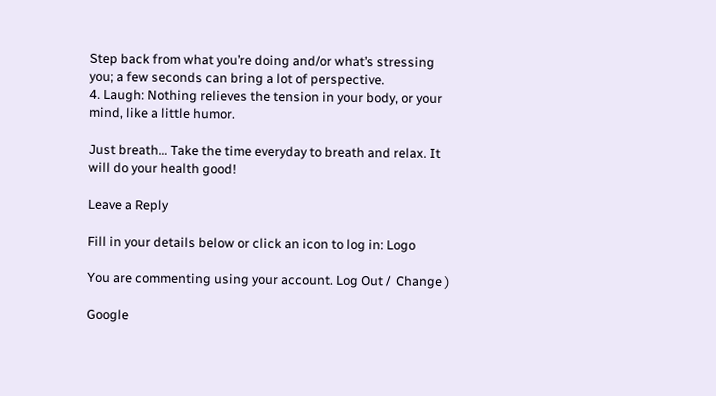Step back from what you’re doing and/or what’s stressing you; a few seconds can bring a lot of perspective.
4. Laugh: Nothing relieves the tension in your body, or your mind, like a little humor.

Just breath… Take the time everyday to breath and relax. It will do your health good!

Leave a Reply

Fill in your details below or click an icon to log in: Logo

You are commenting using your account. Log Out /  Change )

Google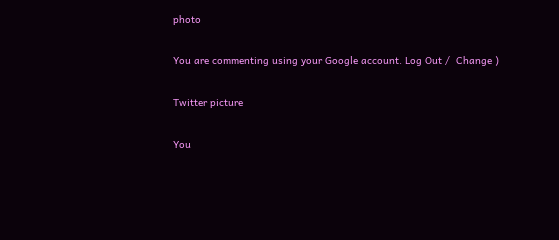photo

You are commenting using your Google account. Log Out /  Change )

Twitter picture

You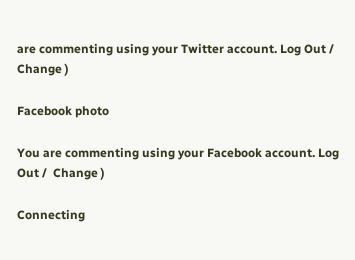are commenting using your Twitter account. Log Out /  Change )

Facebook photo

You are commenting using your Facebook account. Log Out /  Change )

Connecting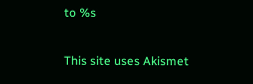to %s

This site uses Akismet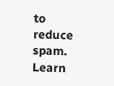to reduce spam. Learn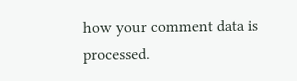how your comment data is processed.